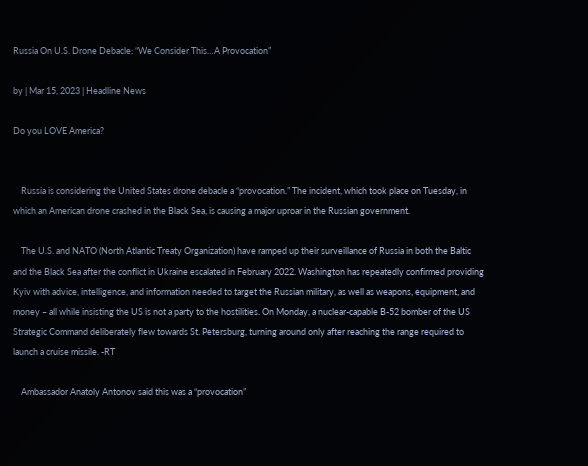Russia On U.S. Drone Debacle: “We Consider This…A Provocation”

by | Mar 15, 2023 | Headline News

Do you LOVE America?


    Russia is considering the United States drone debacle a “provocation.” The incident, which took place on Tuesday, in which an American drone crashed in the Black Sea, is causing a major uproar in the Russian government.

    The U.S. and NATO (North Atlantic Treaty Organization) have ramped up their surveillance of Russia in both the Baltic and the Black Sea after the conflict in Ukraine escalated in February 2022. Washington has repeatedly confirmed providing Kyiv with advice, intelligence, and information needed to target the Russian military, as well as weapons, equipment, and money – all while insisting the US is not a party to the hostilities. On Monday, a nuclear-capable B-52 bomber of the US Strategic Command deliberately flew towards St. Petersburg, turning around only after reaching the range required to launch a cruise missile. -RT

    Ambassador Anatoly Antonov said this was a “provocation”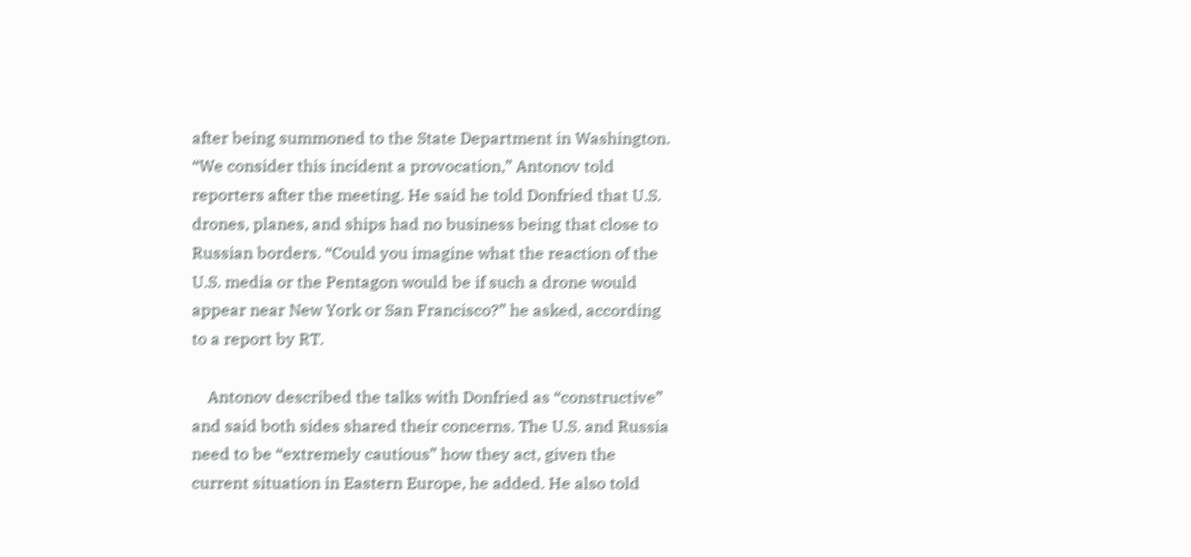after being summoned to the State Department in Washington. “We consider this incident a provocation,” Antonov told reporters after the meeting. He said he told Donfried that U.S. drones, planes, and ships had no business being that close to Russian borders. “Could you imagine what the reaction of the U.S. media or the Pentagon would be if such a drone would appear near New York or San Francisco?” he asked, according to a report by RT.

    Antonov described the talks with Donfried as “constructive” and said both sides shared their concerns. The U.S. and Russia need to be “extremely cautious” how they act, given the current situation in Eastern Europe, he added. He also told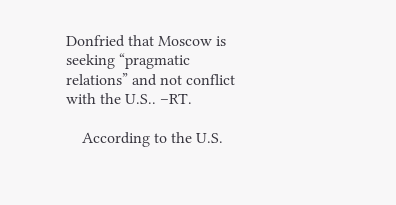Donfried that Moscow is seeking “pragmatic relations” and not conflict with the U.S.. –RT.

    According to the U.S.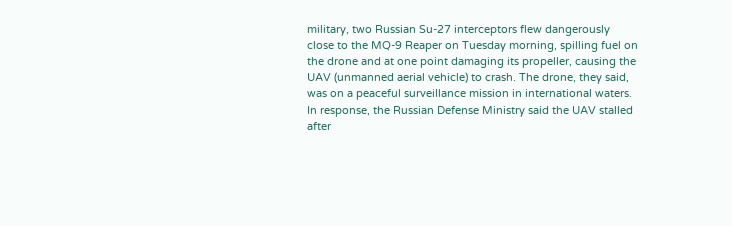military, two Russian Su-27 interceptors flew dangerously close to the MQ-9 Reaper on Tuesday morning, spilling fuel on the drone and at one point damaging its propeller, causing the UAV (unmanned aerial vehicle) to crash. The drone, they said, was on a peaceful surveillance mission in international waters. In response, the Russian Defense Ministry said the UAV stalled after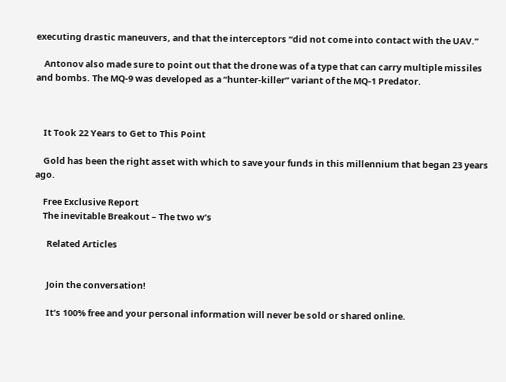executing drastic maneuvers, and that the interceptors “did not come into contact with the UAV.”

    Antonov also made sure to point out that the drone was of a type that can carry multiple missiles and bombs. The MQ-9 was developed as a “hunter-killer” variant of the MQ-1 Predator.



    It Took 22 Years to Get to This Point

    Gold has been the right asset with which to save your funds in this millennium that began 23 years ago.

    Free Exclusive Report
    The inevitable Breakout – The two w’s

      Related Articles


      Join the conversation!

      It’s 100% free and your personal information will never be sold or shared online.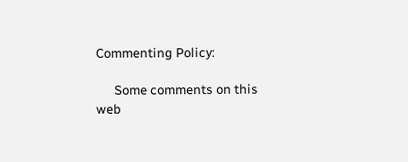Commenting Policy:

      Some comments on this web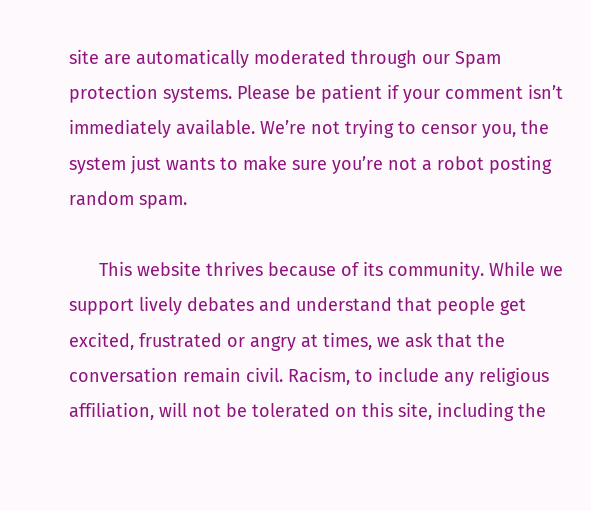site are automatically moderated through our Spam protection systems. Please be patient if your comment isn’t immediately available. We’re not trying to censor you, the system just wants to make sure you’re not a robot posting random spam.

      This website thrives because of its community. While we support lively debates and understand that people get excited, frustrated or angry at times, we ask that the conversation remain civil. Racism, to include any religious affiliation, will not be tolerated on this site, including the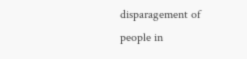disparagement of people in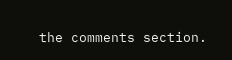the comments section.